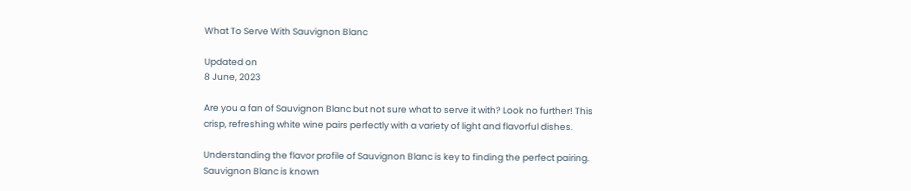What To Serve With Sauvignon Blanc

Updated on
8 June, 2023

Are you a fan of Sauvignon Blanc but not sure what to serve it with? Look no further! This crisp, refreshing white wine pairs perfectly with a variety of light and flavorful dishes.

Understanding the flavor profile of Sauvignon Blanc is key to finding the perfect pairing. Sauvignon Blanc is known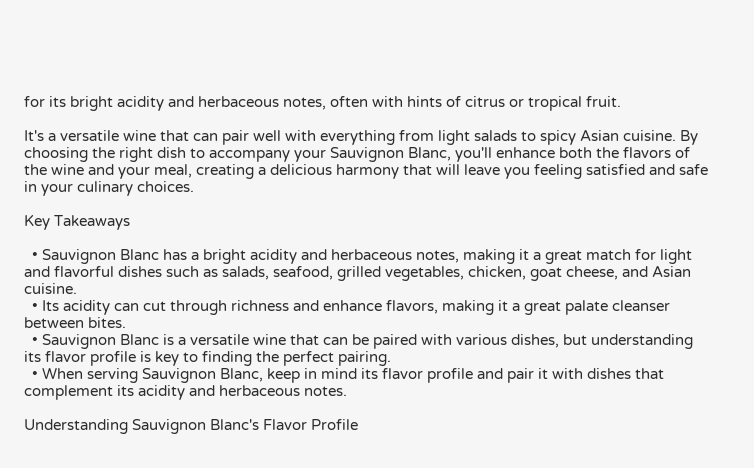for its bright acidity and herbaceous notes, often with hints of citrus or tropical fruit.

It's a versatile wine that can pair well with everything from light salads to spicy Asian cuisine. By choosing the right dish to accompany your Sauvignon Blanc, you'll enhance both the flavors of the wine and your meal, creating a delicious harmony that will leave you feeling satisfied and safe in your culinary choices.

Key Takeaways

  • Sauvignon Blanc has a bright acidity and herbaceous notes, making it a great match for light and flavorful dishes such as salads, seafood, grilled vegetables, chicken, goat cheese, and Asian cuisine.
  • Its acidity can cut through richness and enhance flavors, making it a great palate cleanser between bites.
  • Sauvignon Blanc is a versatile wine that can be paired with various dishes, but understanding its flavor profile is key to finding the perfect pairing.
  • When serving Sauvignon Blanc, keep in mind its flavor profile and pair it with dishes that complement its acidity and herbaceous notes.

Understanding Sauvignon Blanc's Flavor Profile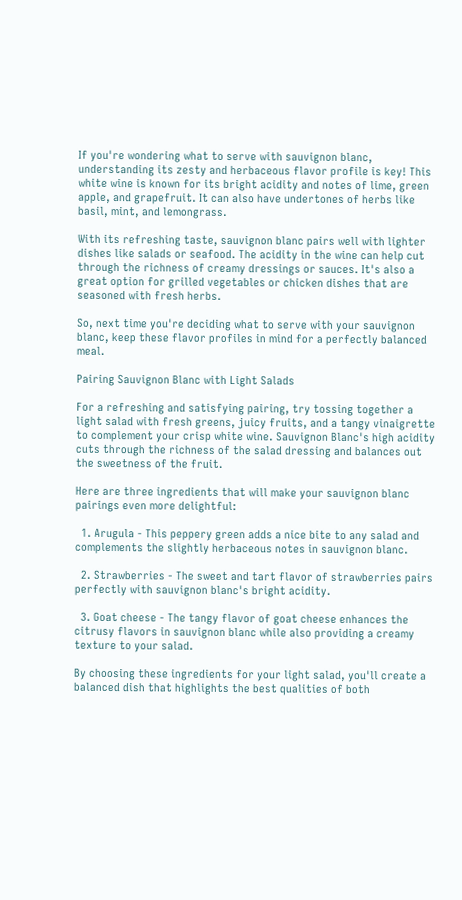If you're wondering what to serve with sauvignon blanc, understanding its zesty and herbaceous flavor profile is key! This white wine is known for its bright acidity and notes of lime, green apple, and grapefruit. It can also have undertones of herbs like basil, mint, and lemongrass.

With its refreshing taste, sauvignon blanc pairs well with lighter dishes like salads or seafood. The acidity in the wine can help cut through the richness of creamy dressings or sauces. It's also a great option for grilled vegetables or chicken dishes that are seasoned with fresh herbs.

So, next time you're deciding what to serve with your sauvignon blanc, keep these flavor profiles in mind for a perfectly balanced meal.

Pairing Sauvignon Blanc with Light Salads

For a refreshing and satisfying pairing, try tossing together a light salad with fresh greens, juicy fruits, and a tangy vinaigrette to complement your crisp white wine. Sauvignon Blanc's high acidity cuts through the richness of the salad dressing and balances out the sweetness of the fruit.

Here are three ingredients that will make your sauvignon blanc pairings even more delightful:

  1. Arugula - This peppery green adds a nice bite to any salad and complements the slightly herbaceous notes in sauvignon blanc.

  2. Strawberries - The sweet and tart flavor of strawberries pairs perfectly with sauvignon blanc's bright acidity.

  3. Goat cheese - The tangy flavor of goat cheese enhances the citrusy flavors in sauvignon blanc while also providing a creamy texture to your salad.

By choosing these ingredients for your light salad, you'll create a balanced dish that highlights the best qualities of both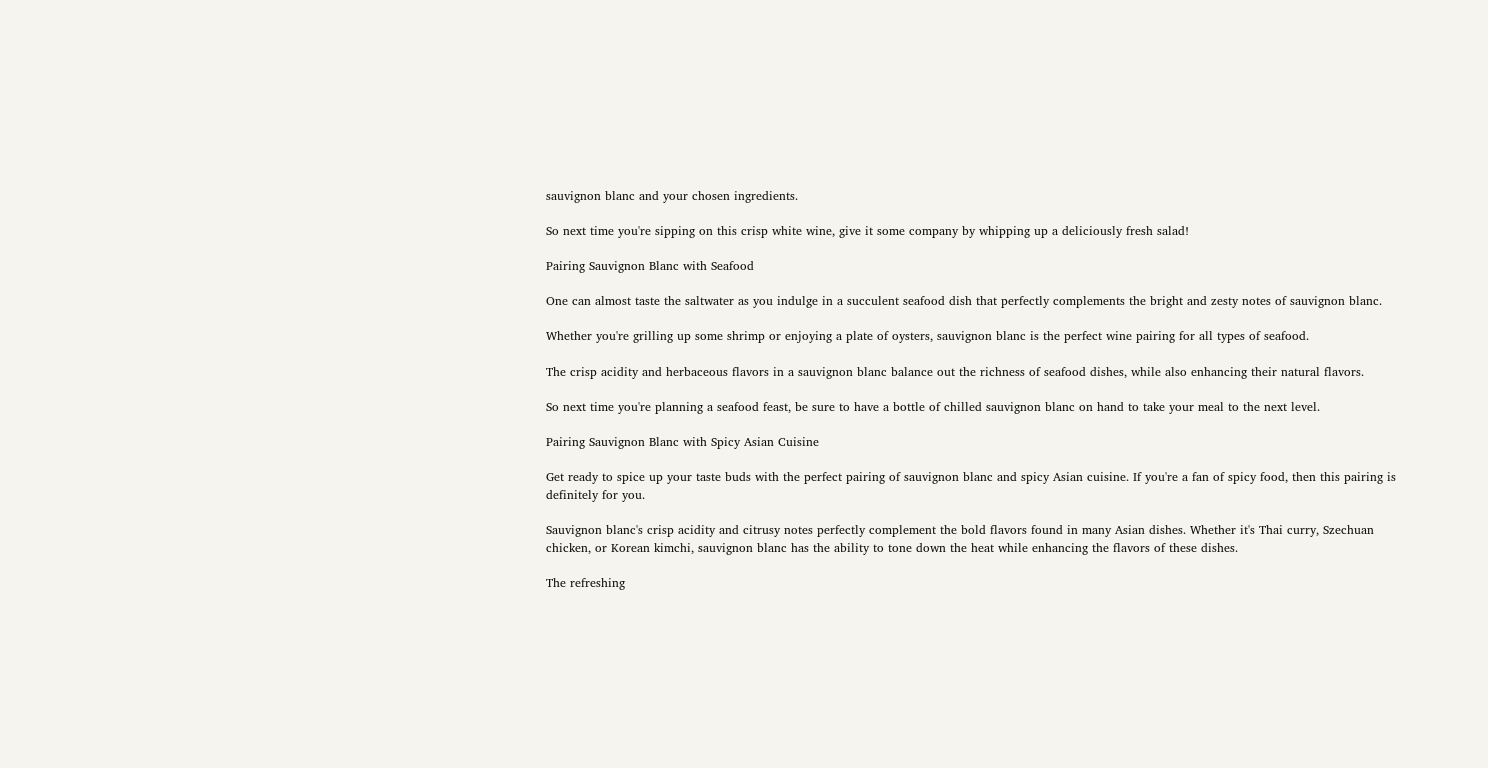sauvignon blanc and your chosen ingredients.

So next time you're sipping on this crisp white wine, give it some company by whipping up a deliciously fresh salad!

Pairing Sauvignon Blanc with Seafood

One can almost taste the saltwater as you indulge in a succulent seafood dish that perfectly complements the bright and zesty notes of sauvignon blanc.

Whether you're grilling up some shrimp or enjoying a plate of oysters, sauvignon blanc is the perfect wine pairing for all types of seafood.

The crisp acidity and herbaceous flavors in a sauvignon blanc balance out the richness of seafood dishes, while also enhancing their natural flavors.

So next time you're planning a seafood feast, be sure to have a bottle of chilled sauvignon blanc on hand to take your meal to the next level.

Pairing Sauvignon Blanc with Spicy Asian Cuisine

Get ready to spice up your taste buds with the perfect pairing of sauvignon blanc and spicy Asian cuisine. If you're a fan of spicy food, then this pairing is definitely for you.

Sauvignon blanc's crisp acidity and citrusy notes perfectly complement the bold flavors found in many Asian dishes. Whether it's Thai curry, Szechuan chicken, or Korean kimchi, sauvignon blanc has the ability to tone down the heat while enhancing the flavors of these dishes.

The refreshing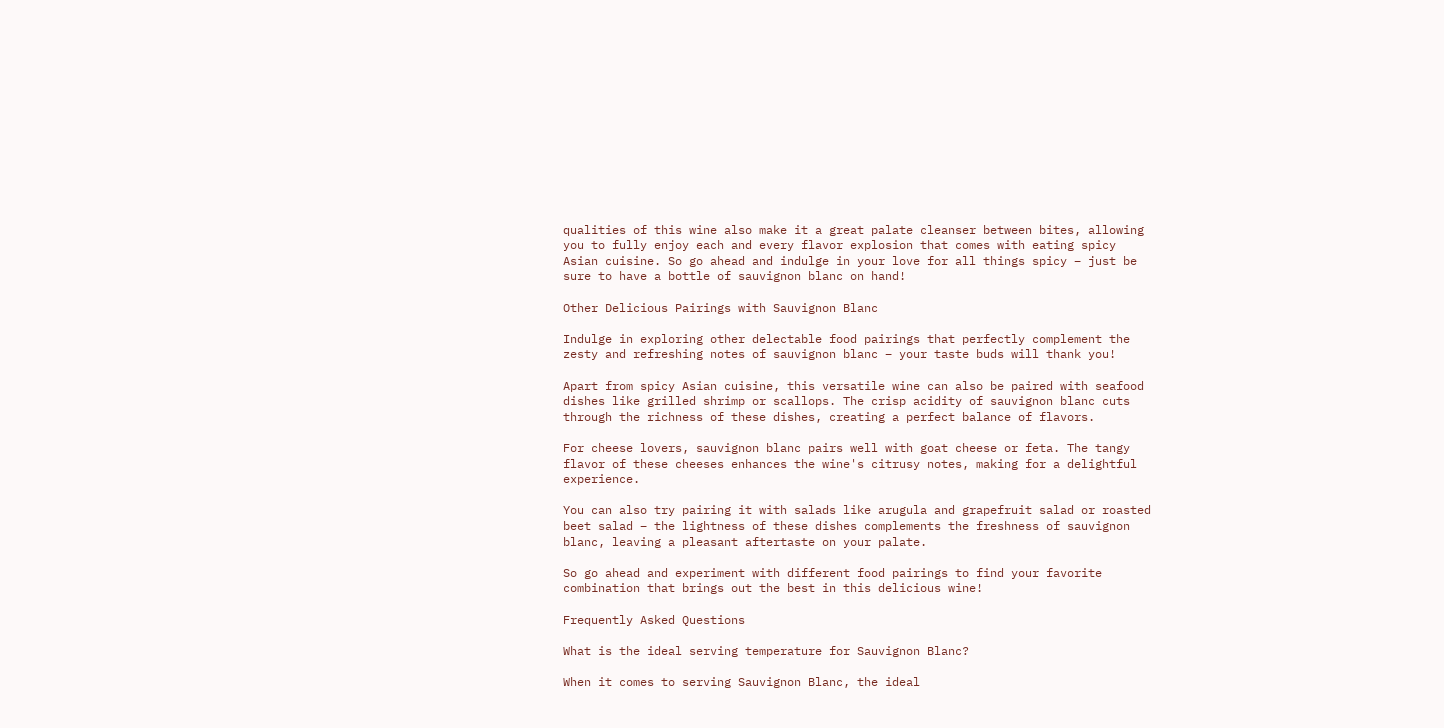qualities of this wine also make it a great palate cleanser between bites, allowing you to fully enjoy each and every flavor explosion that comes with eating spicy Asian cuisine. So go ahead and indulge in your love for all things spicy – just be sure to have a bottle of sauvignon blanc on hand!

Other Delicious Pairings with Sauvignon Blanc

Indulge in exploring other delectable food pairings that perfectly complement the zesty and refreshing notes of sauvignon blanc – your taste buds will thank you!

Apart from spicy Asian cuisine, this versatile wine can also be paired with seafood dishes like grilled shrimp or scallops. The crisp acidity of sauvignon blanc cuts through the richness of these dishes, creating a perfect balance of flavors.

For cheese lovers, sauvignon blanc pairs well with goat cheese or feta. The tangy flavor of these cheeses enhances the wine's citrusy notes, making for a delightful experience.

You can also try pairing it with salads like arugula and grapefruit salad or roasted beet salad – the lightness of these dishes complements the freshness of sauvignon blanc, leaving a pleasant aftertaste on your palate.

So go ahead and experiment with different food pairings to find your favorite combination that brings out the best in this delicious wine!

Frequently Asked Questions

What is the ideal serving temperature for Sauvignon Blanc?

When it comes to serving Sauvignon Blanc, the ideal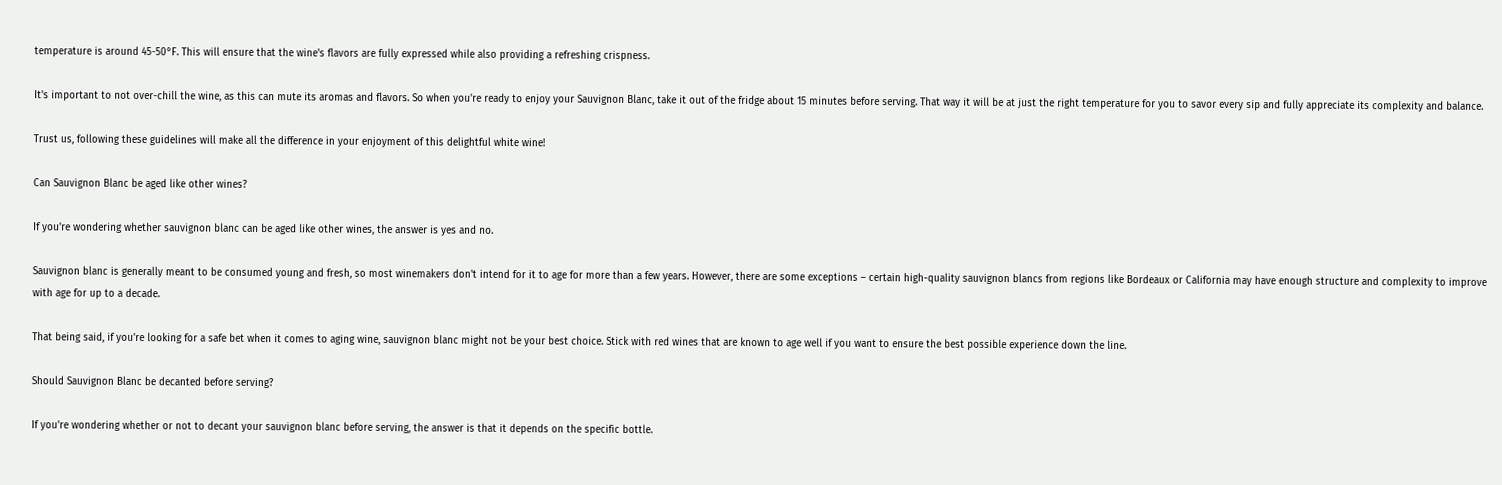temperature is around 45-50°F. This will ensure that the wine's flavors are fully expressed while also providing a refreshing crispness.

It's important to not over-chill the wine, as this can mute its aromas and flavors. So when you're ready to enjoy your Sauvignon Blanc, take it out of the fridge about 15 minutes before serving. That way it will be at just the right temperature for you to savor every sip and fully appreciate its complexity and balance.

Trust us, following these guidelines will make all the difference in your enjoyment of this delightful white wine!

Can Sauvignon Blanc be aged like other wines?

If you're wondering whether sauvignon blanc can be aged like other wines, the answer is yes and no.

Sauvignon blanc is generally meant to be consumed young and fresh, so most winemakers don't intend for it to age for more than a few years. However, there are some exceptions – certain high-quality sauvignon blancs from regions like Bordeaux or California may have enough structure and complexity to improve with age for up to a decade.

That being said, if you're looking for a safe bet when it comes to aging wine, sauvignon blanc might not be your best choice. Stick with red wines that are known to age well if you want to ensure the best possible experience down the line.

Should Sauvignon Blanc be decanted before serving?

If you're wondering whether or not to decant your sauvignon blanc before serving, the answer is that it depends on the specific bottle.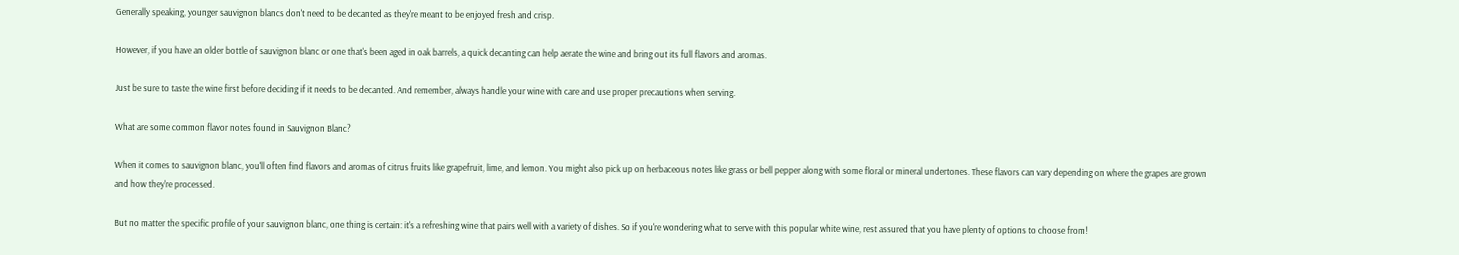Generally speaking, younger sauvignon blancs don't need to be decanted as they're meant to be enjoyed fresh and crisp.

However, if you have an older bottle of sauvignon blanc or one that's been aged in oak barrels, a quick decanting can help aerate the wine and bring out its full flavors and aromas.

Just be sure to taste the wine first before deciding if it needs to be decanted. And remember, always handle your wine with care and use proper precautions when serving.

What are some common flavor notes found in Sauvignon Blanc?

When it comes to sauvignon blanc, you'll often find flavors and aromas of citrus fruits like grapefruit, lime, and lemon. You might also pick up on herbaceous notes like grass or bell pepper along with some floral or mineral undertones. These flavors can vary depending on where the grapes are grown and how they're processed.

But no matter the specific profile of your sauvignon blanc, one thing is certain: it's a refreshing wine that pairs well with a variety of dishes. So if you're wondering what to serve with this popular white wine, rest assured that you have plenty of options to choose from!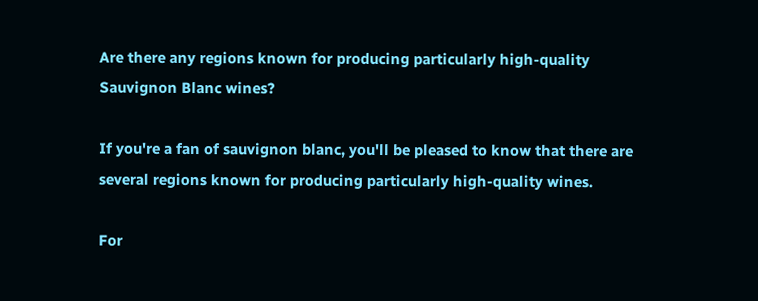Are there any regions known for producing particularly high-quality Sauvignon Blanc wines?

If you're a fan of sauvignon blanc, you'll be pleased to know that there are several regions known for producing particularly high-quality wines.

For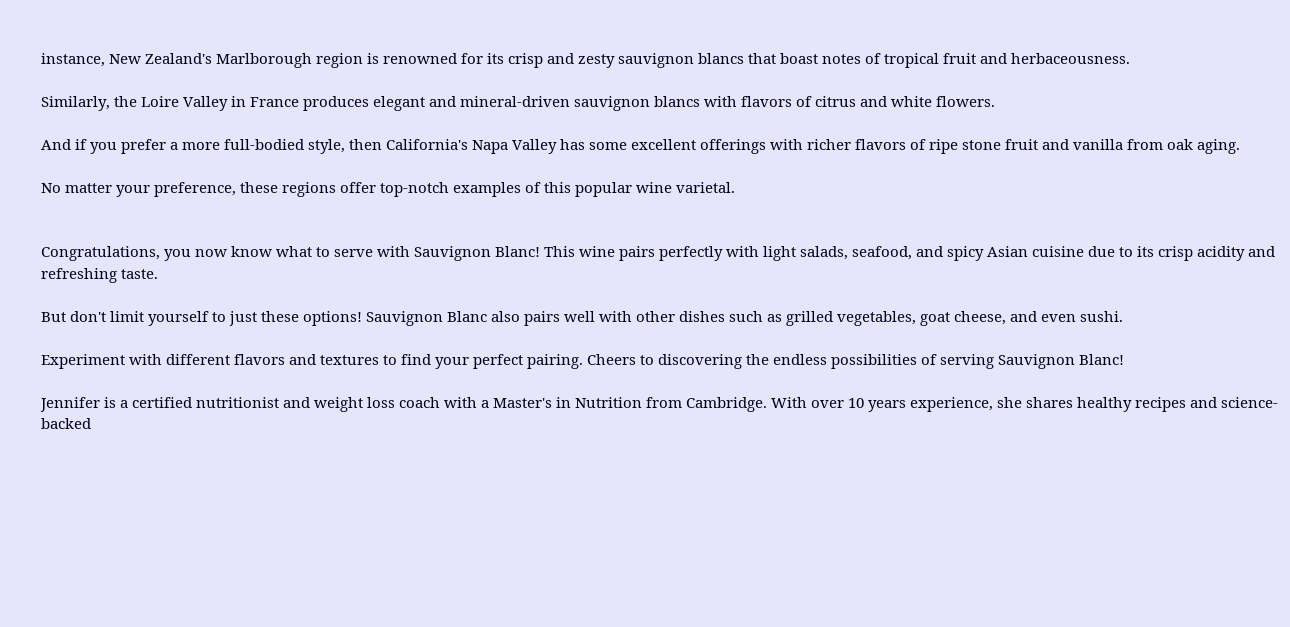instance, New Zealand's Marlborough region is renowned for its crisp and zesty sauvignon blancs that boast notes of tropical fruit and herbaceousness.

Similarly, the Loire Valley in France produces elegant and mineral-driven sauvignon blancs with flavors of citrus and white flowers.

And if you prefer a more full-bodied style, then California's Napa Valley has some excellent offerings with richer flavors of ripe stone fruit and vanilla from oak aging.

No matter your preference, these regions offer top-notch examples of this popular wine varietal.


Congratulations, you now know what to serve with Sauvignon Blanc! This wine pairs perfectly with light salads, seafood, and spicy Asian cuisine due to its crisp acidity and refreshing taste.

But don't limit yourself to just these options! Sauvignon Blanc also pairs well with other dishes such as grilled vegetables, goat cheese, and even sushi.

Experiment with different flavors and textures to find your perfect pairing. Cheers to discovering the endless possibilities of serving Sauvignon Blanc!

Jennifer is a certified nutritionist and weight loss coach with a Master's in Nutrition from Cambridge. With over 10 years experience, she shares healthy recipes and science-backed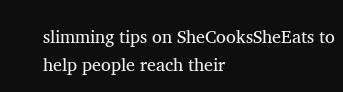slimming tips on SheCooksSheEats to help people reach their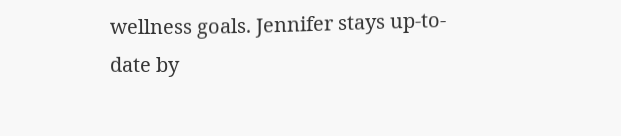wellness goals. Jennifer stays up-to-date by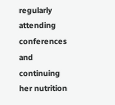regularly attending conferences and continuing her nutrition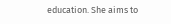education. She aims to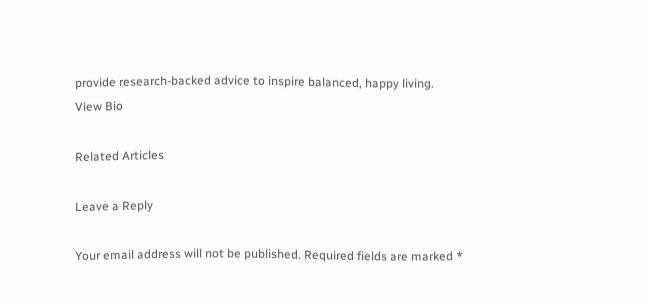provide research-backed advice to inspire balanced, happy living.
View Bio

Related Articles

Leave a Reply

Your email address will not be published. Required fields are marked *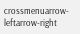crossmenuarrow-leftarrow-right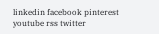linkedin facebook pinterest youtube rss twitter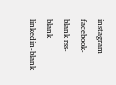instagram facebook-blank rss-blank linkedin-blank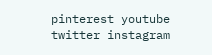pinterest youtube twitter instagram